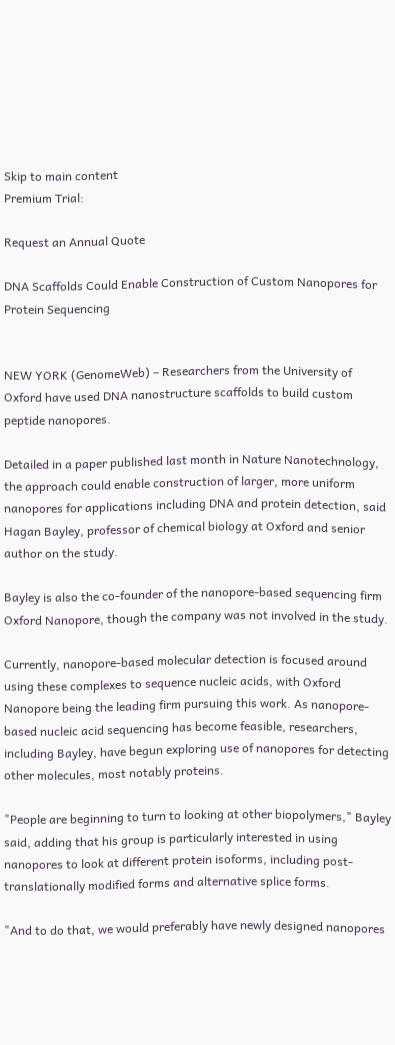Skip to main content
Premium Trial:

Request an Annual Quote

DNA Scaffolds Could Enable Construction of Custom Nanopores for Protein Sequencing


NEW YORK (GenomeWeb) – Researchers from the University of Oxford have used DNA nanostructure scaffolds to build custom peptide nanopores.

Detailed in a paper published last month in Nature Nanotechnology, the approach could enable construction of larger, more uniform nanopores for applications including DNA and protein detection, said Hagan Bayley, professor of chemical biology at Oxford and senior author on the study.

Bayley is also the co-founder of the nanopore-based sequencing firm Oxford Nanopore, though the company was not involved in the study.

Currently, nanopore-based molecular detection is focused around using these complexes to sequence nucleic acids, with Oxford Nanopore being the leading firm pursuing this work. As nanopore-based nucleic acid sequencing has become feasible, researchers, including Bayley, have begun exploring use of nanopores for detecting other molecules, most notably proteins.

"People are beginning to turn to looking at other biopolymers," Bayley said, adding that his group is particularly interested in using nanopores to look at different protein isoforms, including post-translationally modified forms and alternative splice forms.

"And to do that, we would preferably have newly designed nanopores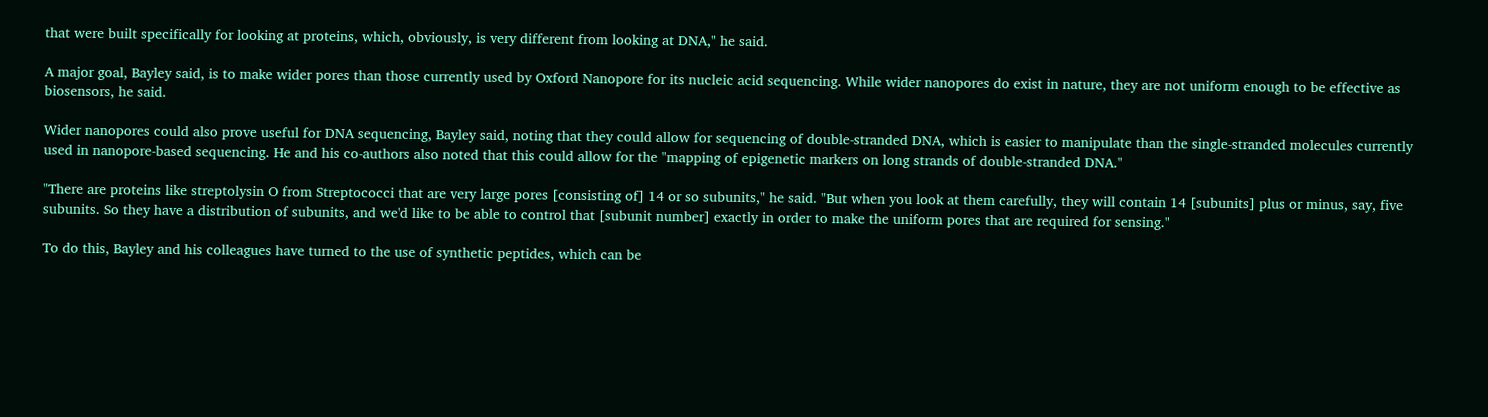that were built specifically for looking at proteins, which, obviously, is very different from looking at DNA," he said.

A major goal, Bayley said, is to make wider pores than those currently used by Oxford Nanopore for its nucleic acid sequencing. While wider nanopores do exist in nature, they are not uniform enough to be effective as biosensors, he said.

Wider nanopores could also prove useful for DNA sequencing, Bayley said, noting that they could allow for sequencing of double-stranded DNA, which is easier to manipulate than the single-stranded molecules currently used in nanopore-based sequencing. He and his co-authors also noted that this could allow for the "mapping of epigenetic markers on long strands of double-stranded DNA."

"There are proteins like streptolysin O from Streptococci that are very large pores [consisting of] 14 or so subunits," he said. "But when you look at them carefully, they will contain 14 [subunits] plus or minus, say, five subunits. So they have a distribution of subunits, and we'd like to be able to control that [subunit number] exactly in order to make the uniform pores that are required for sensing."

To do this, Bayley and his colleagues have turned to the use of synthetic peptides, which can be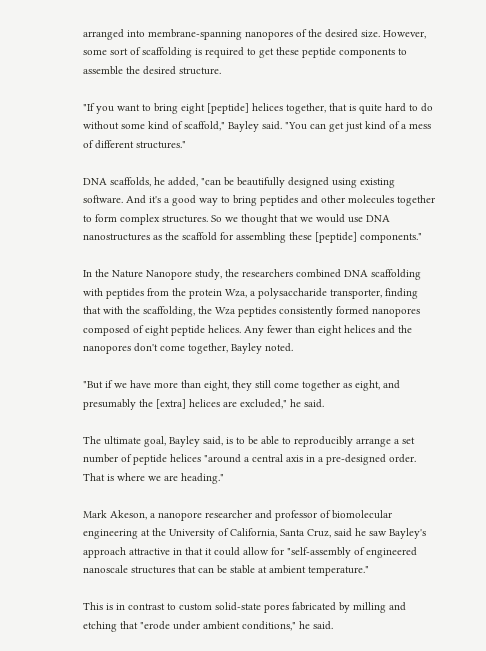arranged into membrane-spanning nanopores of the desired size. However, some sort of scaffolding is required to get these peptide components to assemble the desired structure.

"If you want to bring eight [peptide] helices together, that is quite hard to do without some kind of scaffold," Bayley said. "You can get just kind of a mess of different structures."

DNA scaffolds, he added, "can be beautifully designed using existing software. And it's a good way to bring peptides and other molecules together to form complex structures. So we thought that we would use DNA nanostructures as the scaffold for assembling these [peptide] components."

In the Nature Nanopore study, the researchers combined DNA scaffolding with peptides from the protein Wza, a polysaccharide transporter, finding that with the scaffolding, the Wza peptides consistently formed nanopores composed of eight peptide helices. Any fewer than eight helices and the nanopores don't come together, Bayley noted.

"But if we have more than eight, they still come together as eight, and presumably the [extra] helices are excluded," he said.

The ultimate goal, Bayley said, is to be able to reproducibly arrange a set number of peptide helices "around a central axis in a pre-designed order. That is where we are heading."

Mark Akeson, a nanopore researcher and professor of biomolecular engineering at the University of California, Santa Cruz, said he saw Bayley's approach attractive in that it could allow for "self-assembly of engineered nanoscale structures that can be stable at ambient temperature."

This is in contrast to custom solid-state pores fabricated by milling and etching that "erode under ambient conditions," he said.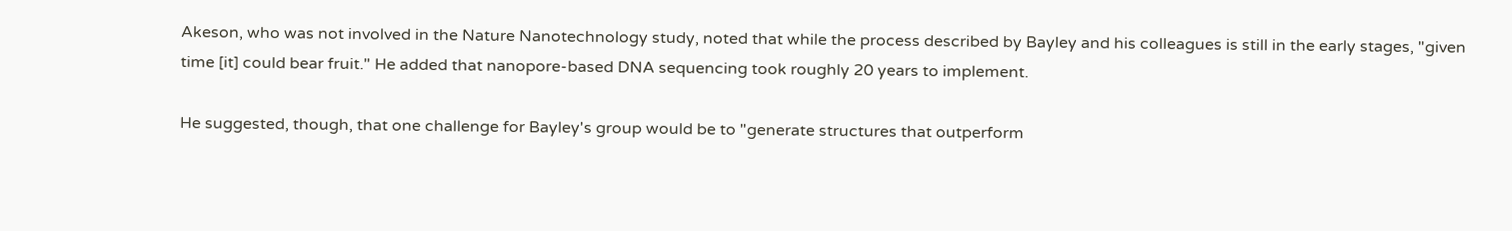Akeson, who was not involved in the Nature Nanotechnology study, noted that while the process described by Bayley and his colleagues is still in the early stages, "given time [it] could bear fruit." He added that nanopore-based DNA sequencing took roughly 20 years to implement.

He suggested, though, that one challenge for Bayley's group would be to "generate structures that outperform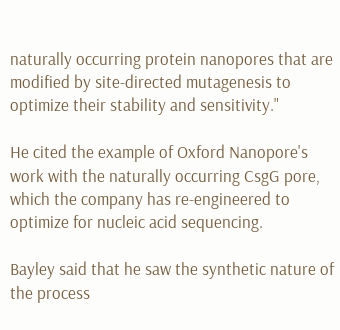naturally occurring protein nanopores that are modified by site-directed mutagenesis to optimize their stability and sensitivity."

He cited the example of Oxford Nanopore's work with the naturally occurring CsgG pore, which the company has re-engineered to optimize for nucleic acid sequencing.

Bayley said that he saw the synthetic nature of the process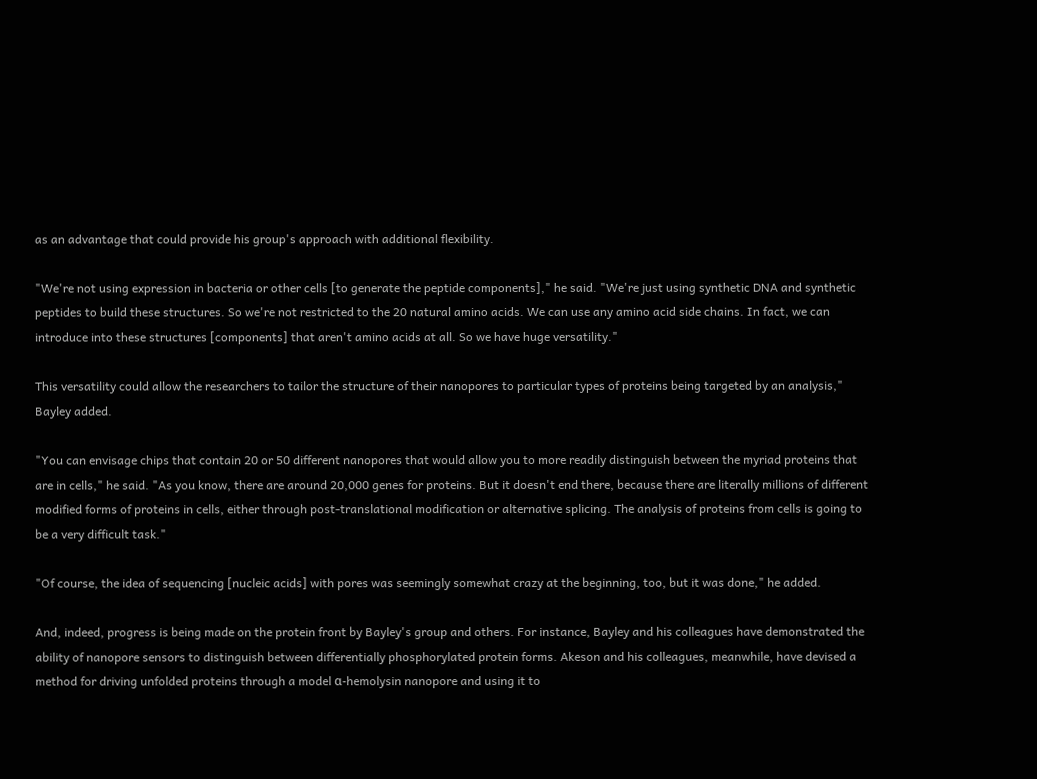as an advantage that could provide his group's approach with additional flexibility.

"We're not using expression in bacteria or other cells [to generate the peptide components]," he said. "We're just using synthetic DNA and synthetic peptides to build these structures. So we're not restricted to the 20 natural amino acids. We can use any amino acid side chains. In fact, we can introduce into these structures [components] that aren't amino acids at all. So we have huge versatility."

This versatility could allow the researchers to tailor the structure of their nanopores to particular types of proteins being targeted by an analysis," Bayley added.

"You can envisage chips that contain 20 or 50 different nanopores that would allow you to more readily distinguish between the myriad proteins that are in cells," he said. "As you know, there are around 20,000 genes for proteins. But it doesn't end there, because there are literally millions of different modified forms of proteins in cells, either through post-translational modification or alternative splicing. The analysis of proteins from cells is going to be a very difficult task."

"Of course, the idea of sequencing [nucleic acids] with pores was seemingly somewhat crazy at the beginning, too, but it was done," he added.

And, indeed, progress is being made on the protein front by Bayley's group and others. For instance, Bayley and his colleagues have demonstrated the ability of nanopore sensors to distinguish between differentially phosphorylated protein forms. Akeson and his colleagues, meanwhile, have devised a method for driving unfolded proteins through a model α-hemolysin nanopore and using it to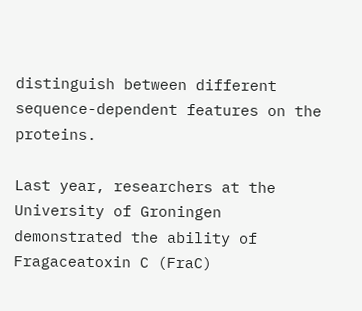distinguish between different sequence-dependent features on the proteins.

Last year, researchers at the University of Groningen demonstrated the ability of Fragaceatoxin C (FraC)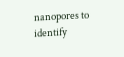nanopores to identify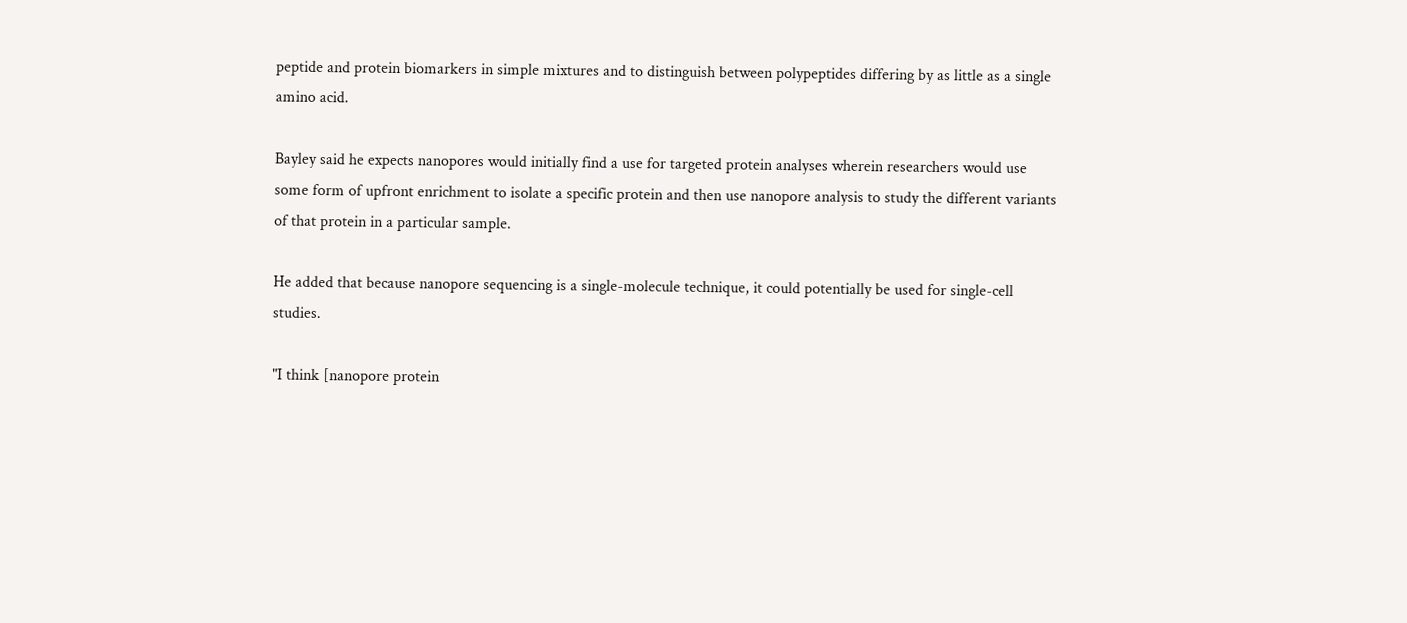peptide and protein biomarkers in simple mixtures and to distinguish between polypeptides differing by as little as a single amino acid.

Bayley said he expects nanopores would initially find a use for targeted protein analyses wherein researchers would use some form of upfront enrichment to isolate a specific protein and then use nanopore analysis to study the different variants of that protein in a particular sample.

He added that because nanopore sequencing is a single-molecule technique, it could potentially be used for single-cell studies.

"I think [nanopore protein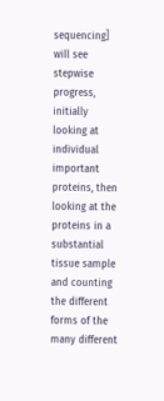sequencing] will see stepwise progress, initially looking at individual important proteins, then looking at the proteins in a substantial tissue sample and counting the different forms of the many different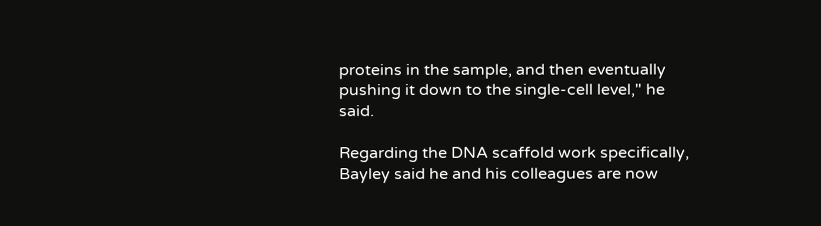proteins in the sample, and then eventually pushing it down to the single-cell level," he said.

Regarding the DNA scaffold work specifically, Bayley said he and his colleagues are now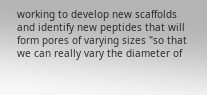working to develop new scaffolds and identify new peptides that will form pores of varying sizes "so that we can really vary the diameter of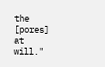the [pores] at will."